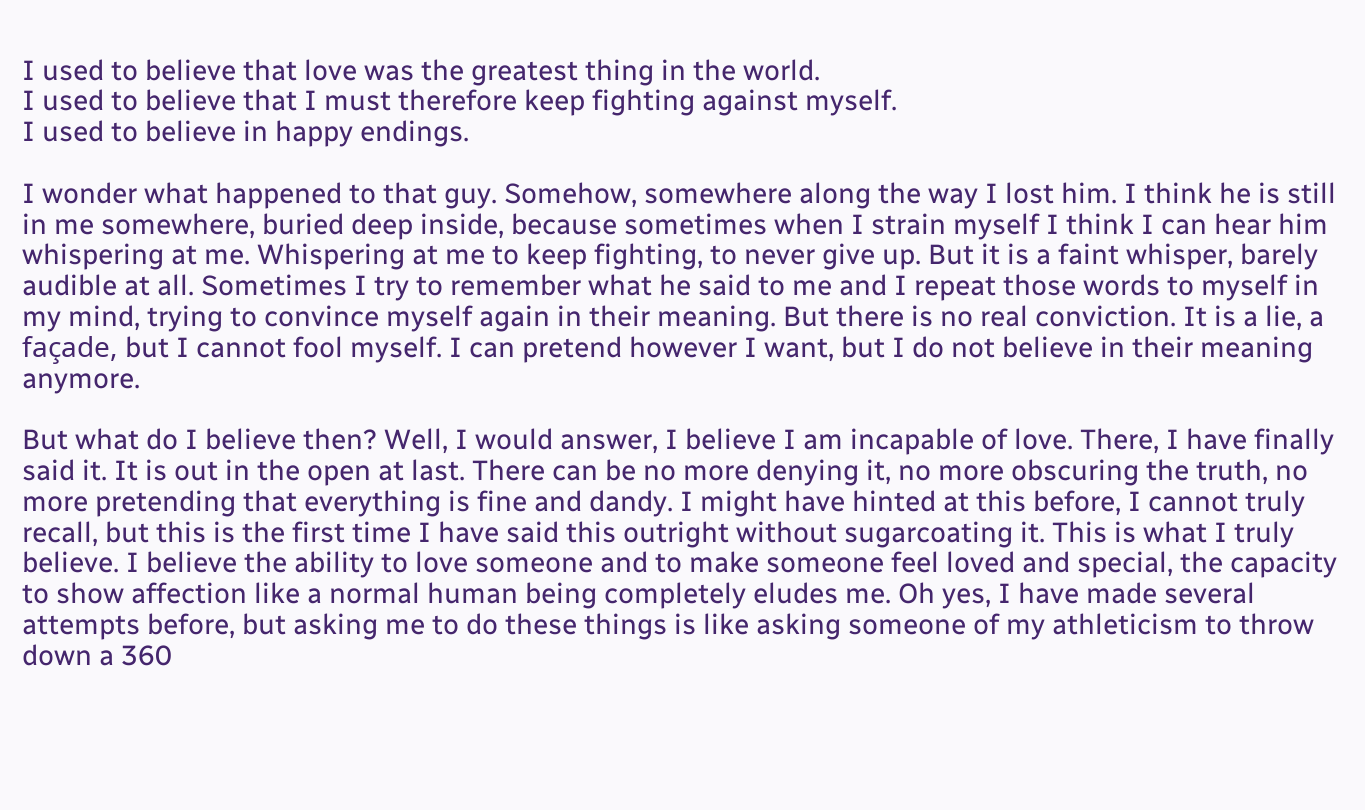I used to believe that love was the greatest thing in the world.
I used to believe that I must therefore keep fighting against myself.
I used to believe in happy endings.

I wonder what happened to that guy. Somehow, somewhere along the way I lost him. I think he is still in me somewhere, buried deep inside, because sometimes when I strain myself I think I can hear him whispering at me. Whispering at me to keep fighting, to never give up. But it is a faint whisper, barely audible at all. Sometimes I try to remember what he said to me and I repeat those words to myself in my mind, trying to convince myself again in their meaning. But there is no real conviction. It is a lie, a façade, but I cannot fool myself. I can pretend however I want, but I do not believe in their meaning anymore.

But what do I believe then? Well, I would answer, I believe I am incapable of love. There, I have finally said it. It is out in the open at last. There can be no more denying it, no more obscuring the truth, no more pretending that everything is fine and dandy. I might have hinted at this before, I cannot truly recall, but this is the first time I have said this outright without sugarcoating it. This is what I truly believe. I believe the ability to love someone and to make someone feel loved and special, the capacity to show affection like a normal human being completely eludes me. Oh yes, I have made several attempts before, but asking me to do these things is like asking someone of my athleticism to throw down a 360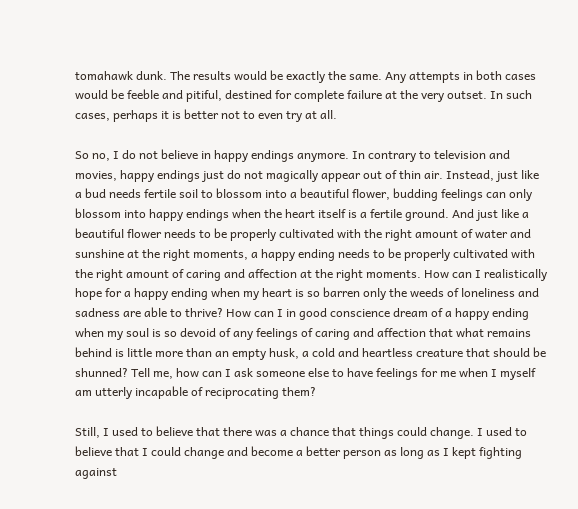tomahawk dunk. The results would be exactly the same. Any attempts in both cases would be feeble and pitiful, destined for complete failure at the very outset. In such cases, perhaps it is better not to even try at all.

So no, I do not believe in happy endings anymore. In contrary to television and movies, happy endings just do not magically appear out of thin air. Instead, just like a bud needs fertile soil to blossom into a beautiful flower, budding feelings can only blossom into happy endings when the heart itself is a fertile ground. And just like a beautiful flower needs to be properly cultivated with the right amount of water and sunshine at the right moments, a happy ending needs to be properly cultivated with the right amount of caring and affection at the right moments. How can I realistically hope for a happy ending when my heart is so barren only the weeds of loneliness and sadness are able to thrive? How can I in good conscience dream of a happy ending when my soul is so devoid of any feelings of caring and affection that what remains behind is little more than an empty husk, a cold and heartless creature that should be shunned? Tell me, how can I ask someone else to have feelings for me when I myself am utterly incapable of reciprocating them?

Still, I used to believe that there was a chance that things could change. I used to believe that I could change and become a better person as long as I kept fighting against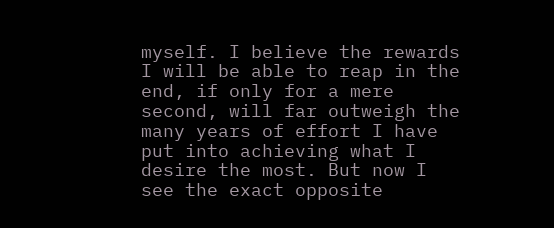myself. I believe the rewards I will be able to reap in the end, if only for a mere second, will far outweigh the many years of effort I have put into achieving what I desire the most. But now I see the exact opposite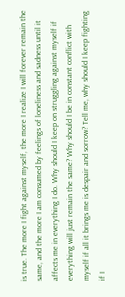is true. The more I fight against myself, the more I realize I will forever remain the same, and the more I am consumed by feelings of loneliness and sadness until it affects me in everything I do. Why should I keep on struggling against myself if everything will just remain the same? Why should I be in constant conflict with myself if all it brings me is despair and sorrow? Tell me, why should I keep fighting if I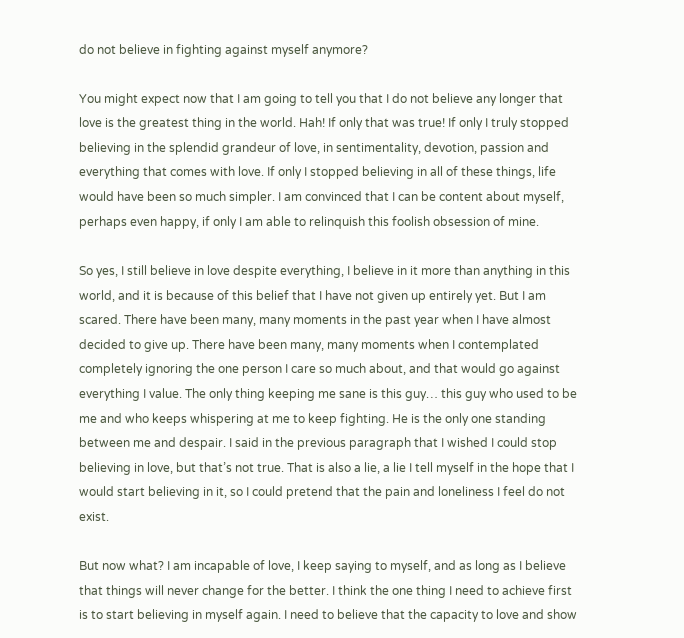do not believe in fighting against myself anymore?

You might expect now that I am going to tell you that I do not believe any longer that love is the greatest thing in the world. Hah! If only that was true! If only I truly stopped believing in the splendid grandeur of love, in sentimentality, devotion, passion and everything that comes with love. If only I stopped believing in all of these things, life would have been so much simpler. I am convinced that I can be content about myself, perhaps even happy, if only I am able to relinquish this foolish obsession of mine.

So yes, I still believe in love despite everything, I believe in it more than anything in this world, and it is because of this belief that I have not given up entirely yet. But I am scared. There have been many, many moments in the past year when I have almost decided to give up. There have been many, many moments when I contemplated completely ignoring the one person I care so much about, and that would go against everything I value. The only thing keeping me sane is this guy… this guy who used to be me and who keeps whispering at me to keep fighting. He is the only one standing between me and despair. I said in the previous paragraph that I wished I could stop believing in love, but that’s not true. That is also a lie, a lie I tell myself in the hope that I would start believing in it, so I could pretend that the pain and loneliness I feel do not exist.

But now what? I am incapable of love, I keep saying to myself, and as long as I believe that things will never change for the better. I think the one thing I need to achieve first is to start believing in myself again. I need to believe that the capacity to love and show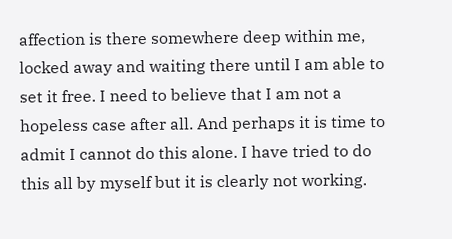affection is there somewhere deep within me, locked away and waiting there until I am able to set it free. I need to believe that I am not a hopeless case after all. And perhaps it is time to admit I cannot do this alone. I have tried to do this all by myself but it is clearly not working.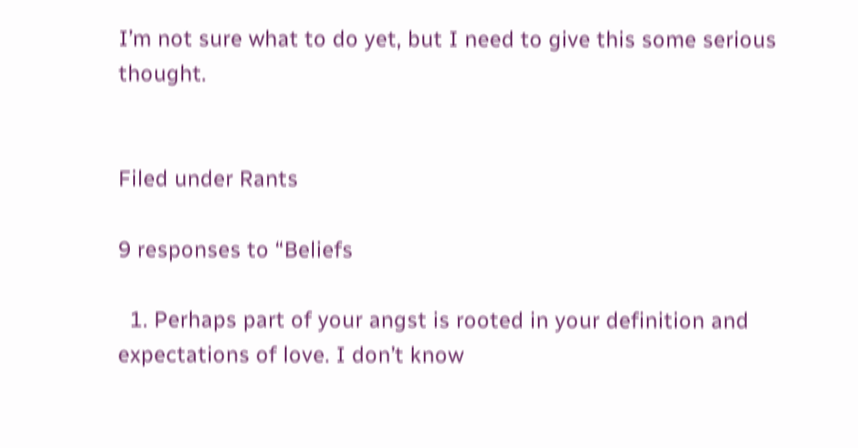I’m not sure what to do yet, but I need to give this some serious thought.


Filed under Rants

9 responses to “Beliefs

  1. Perhaps part of your angst is rooted in your definition and expectations of love. I don’t know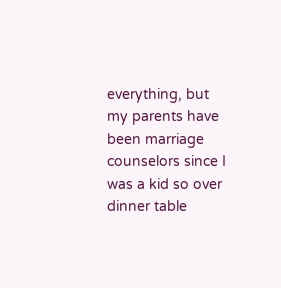everything, but my parents have been marriage counselors since I was a kid so over dinner table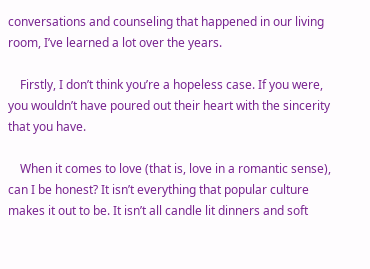conversations and counseling that happened in our living room, I’ve learned a lot over the years.

    Firstly, I don’t think you’re a hopeless case. If you were, you wouldn’t have poured out their heart with the sincerity that you have.

    When it comes to love (that is, love in a romantic sense), can I be honest? It isn’t everything that popular culture makes it out to be. It isn’t all candle lit dinners and soft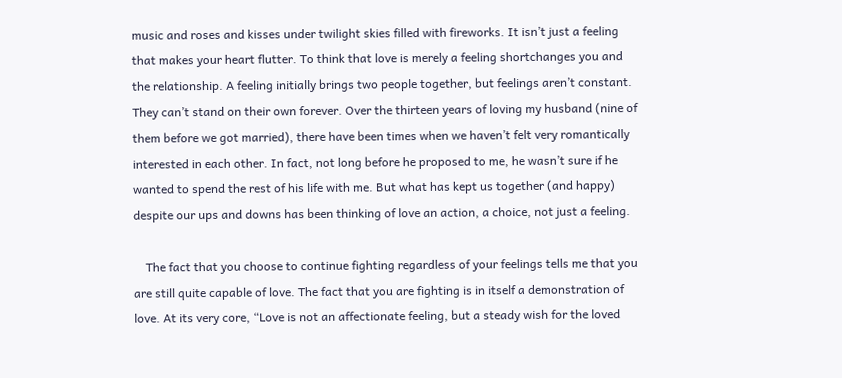music and roses and kisses under twilight skies filled with fireworks. It isn’t just a feeling that makes your heart flutter. To think that love is merely a feeling shortchanges you and the relationship. A feeling initially brings two people together, but feelings aren’t constant. They can’t stand on their own forever. Over the thirteen years of loving my husband (nine of them before we got married), there have been times when we haven’t felt very romantically interested in each other. In fact, not long before he proposed to me, he wasn’t sure if he wanted to spend the rest of his life with me. But what has kept us together (and happy) despite our ups and downs has been thinking of love an action, a choice, not just a feeling.

    The fact that you choose to continue fighting regardless of your feelings tells me that you are still quite capable of love. The fact that you are fighting is in itself a demonstration of love. At its very core, “Love is not an affectionate feeling, but a steady wish for the loved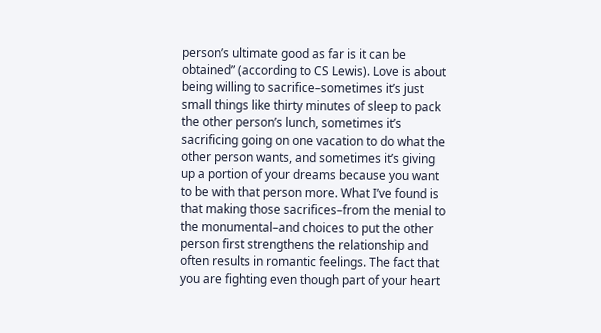person’s ultimate good as far is it can be obtained” (according to CS Lewis). Love is about being willing to sacrifice–sometimes it’s just small things like thirty minutes of sleep to pack the other person’s lunch, sometimes it’s sacrificing going on one vacation to do what the other person wants, and sometimes it’s giving up a portion of your dreams because you want to be with that person more. What I’ve found is that making those sacrifices–from the menial to the monumental–and choices to put the other person first strengthens the relationship and often results in romantic feelings. The fact that you are fighting even though part of your heart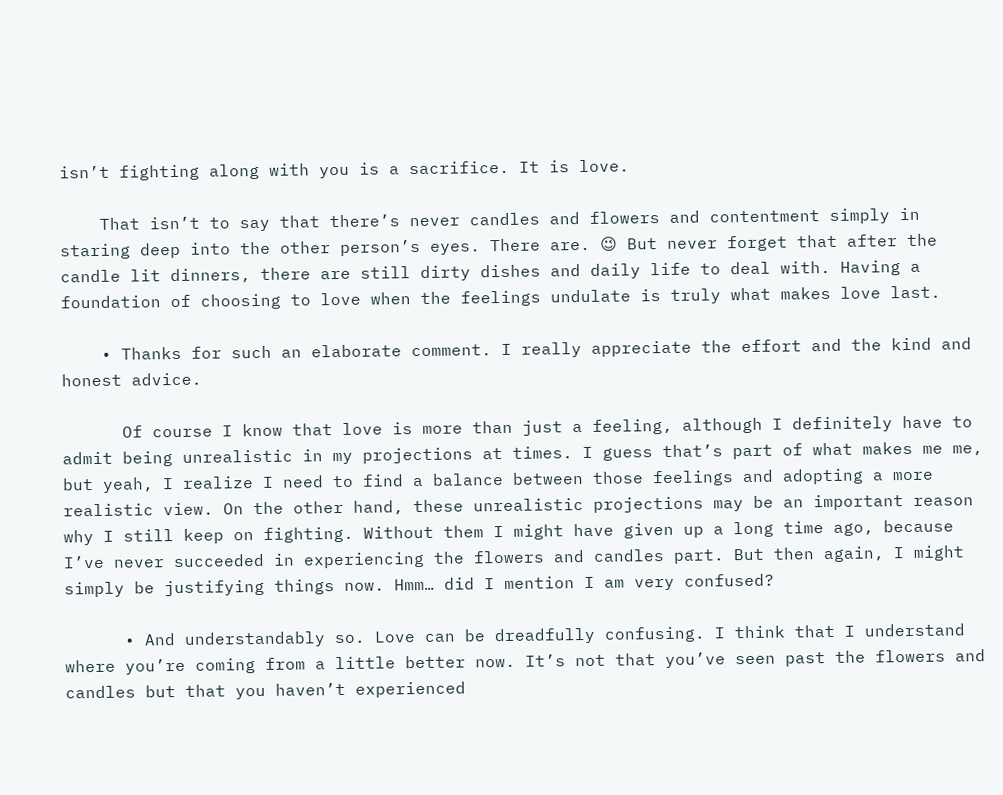isn’t fighting along with you is a sacrifice. It is love.

    That isn’t to say that there’s never candles and flowers and contentment simply in staring deep into the other person’s eyes. There are. 😉 But never forget that after the candle lit dinners, there are still dirty dishes and daily life to deal with. Having a foundation of choosing to love when the feelings undulate is truly what makes love last.

    • Thanks for such an elaborate comment. I really appreciate the effort and the kind and honest advice.

      Of course I know that love is more than just a feeling, although I definitely have to admit being unrealistic in my projections at times. I guess that’s part of what makes me me, but yeah, I realize I need to find a balance between those feelings and adopting a more realistic view. On the other hand, these unrealistic projections may be an important reason why I still keep on fighting. Without them I might have given up a long time ago, because I’ve never succeeded in experiencing the flowers and candles part. But then again, I might simply be justifying things now. Hmm… did I mention I am very confused?

      • And understandably so. Love can be dreadfully confusing. I think that I understand where you’re coming from a little better now. It’s not that you’ve seen past the flowers and candles but that you haven’t experienced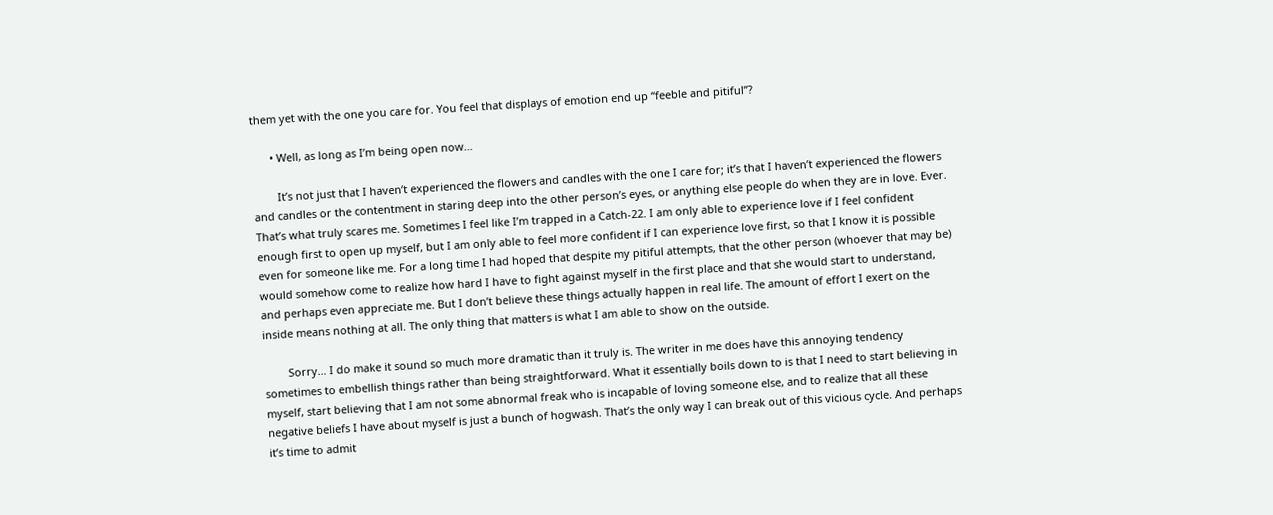them yet with the one you care for. You feel that displays of emotion end up “feeble and pitiful”?

      • Well, as long as I’m being open now…

        It’s not just that I haven’t experienced the flowers and candles with the one I care for; it’s that I haven’t experienced the flowers and candles or the contentment in staring deep into the other person’s eyes, or anything else people do when they are in love. Ever. That’s what truly scares me. Sometimes I feel like I’m trapped in a Catch-22. I am only able to experience love if I feel confident enough first to open up myself, but I am only able to feel more confident if I can experience love first, so that I know it is possible even for someone like me. For a long time I had hoped that despite my pitiful attempts, that the other person (whoever that may be) would somehow come to realize how hard I have to fight against myself in the first place and that she would start to understand, and perhaps even appreciate me. But I don’t believe these things actually happen in real life. The amount of effort I exert on the inside means nothing at all. The only thing that matters is what I am able to show on the outside.

        Sorry… I do make it sound so much more dramatic than it truly is. The writer in me does have this annoying tendency sometimes to embellish things rather than being straightforward. What it essentially boils down to is that I need to start believing in myself, start believing that I am not some abnormal freak who is incapable of loving someone else, and to realize that all these negative beliefs I have about myself is just a bunch of hogwash. That’s the only way I can break out of this vicious cycle. And perhaps it’s time to admit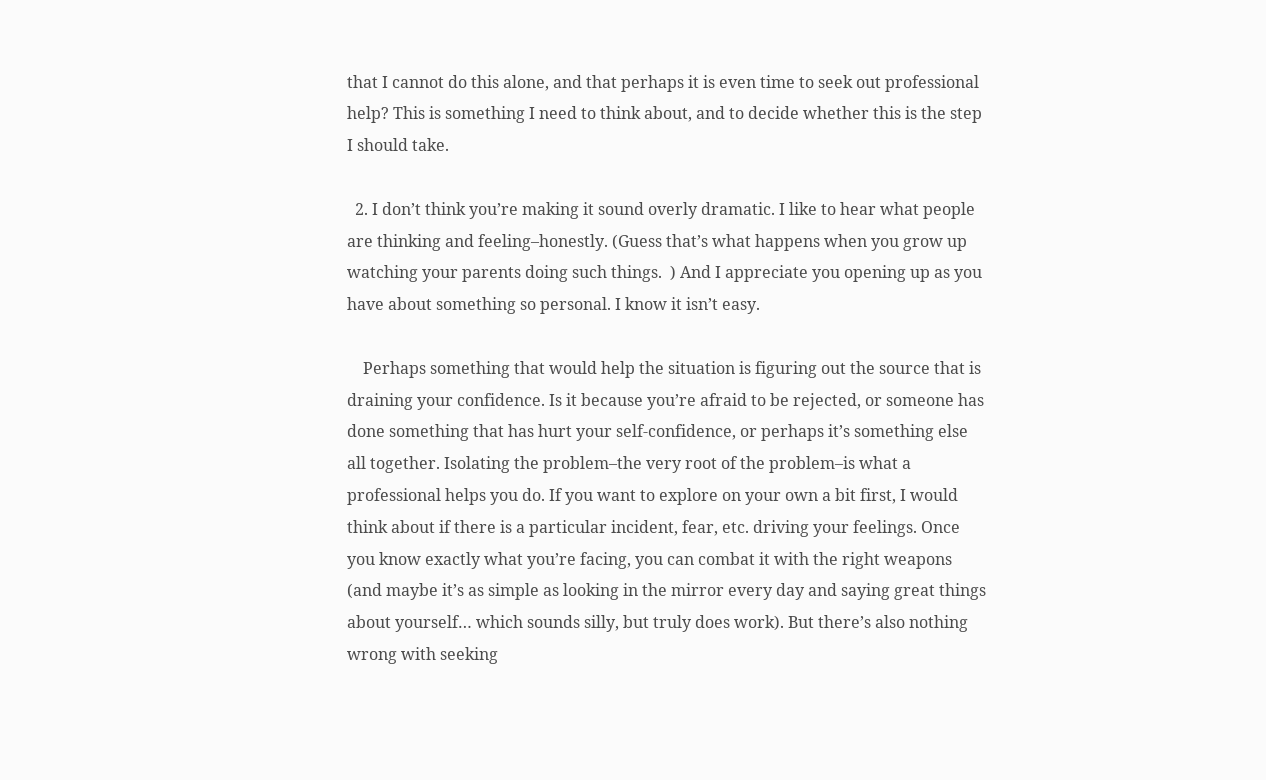that I cannot do this alone, and that perhaps it is even time to seek out professional help? This is something I need to think about, and to decide whether this is the step I should take.

  2. I don’t think you’re making it sound overly dramatic. I like to hear what people are thinking and feeling–honestly. (Guess that’s what happens when you grow up watching your parents doing such things.  ) And I appreciate you opening up as you have about something so personal. I know it isn’t easy.

    Perhaps something that would help the situation is figuring out the source that is draining your confidence. Is it because you’re afraid to be rejected, or someone has done something that has hurt your self-confidence, or perhaps it’s something else all together. Isolating the problem–the very root of the problem–is what a professional helps you do. If you want to explore on your own a bit first, I would think about if there is a particular incident, fear, etc. driving your feelings. Once you know exactly what you’re facing, you can combat it with the right weapons (and maybe it’s as simple as looking in the mirror every day and saying great things about yourself… which sounds silly, but truly does work). But there’s also nothing wrong with seeking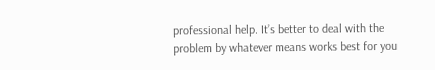professional help. It’s better to deal with the problem by whatever means works best for you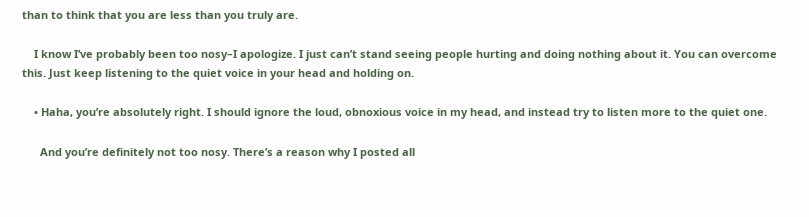than to think that you are less than you truly are.

    I know I’ve probably been too nosy–I apologize. I just can’t stand seeing people hurting and doing nothing about it. You can overcome this. Just keep listening to the quiet voice in your head and holding on.

    • Haha, you’re absolutely right. I should ignore the loud, obnoxious voice in my head, and instead try to listen more to the quiet one.

      And you’re definitely not too nosy. There’s a reason why I posted all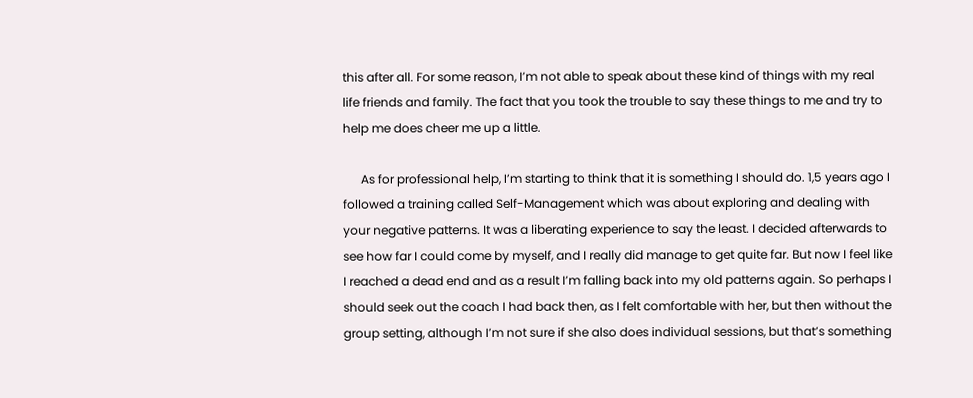this after all. For some reason, I’m not able to speak about these kind of things with my real life friends and family. The fact that you took the trouble to say these things to me and try to help me does cheer me up a little.

      As for professional help, I’m starting to think that it is something I should do. 1,5 years ago I followed a training called Self-Management which was about exploring and dealing with your negative patterns. It was a liberating experience to say the least. I decided afterwards to see how far I could come by myself, and I really did manage to get quite far. But now I feel like I reached a dead end and as a result I’m falling back into my old patterns again. So perhaps I should seek out the coach I had back then, as I felt comfortable with her, but then without the group setting, although I’m not sure if she also does individual sessions, but that’s something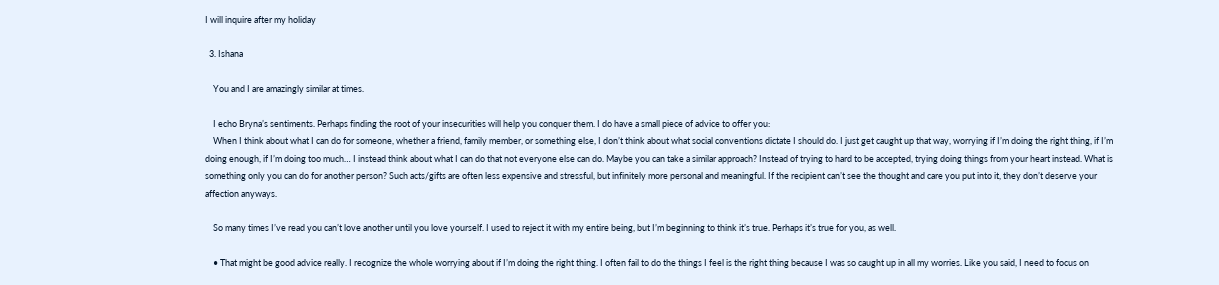I will inquire after my holiday

  3. Ishana

    You and I are amazingly similar at times.

    I echo Bryna’s sentiments. Perhaps finding the root of your insecurities will help you conquer them. I do have a small piece of advice to offer you:
    When I think about what I can do for someone, whether a friend, family member, or something else, I don’t think about what social conventions dictate I should do. I just get caught up that way, worrying if I’m doing the right thing, if I’m doing enough, if I’m doing too much… I instead think about what I can do that not everyone else can do. Maybe you can take a similar approach? Instead of trying to hard to be accepted, trying doing things from your heart instead. What is something only you can do for another person? Such acts/gifts are often less expensive and stressful, but infinitely more personal and meaningful. If the recipient can’t see the thought and care you put into it, they don’t deserve your affection anyways.

    So many times I’ve read you can’t love another until you love yourself. I used to reject it with my entire being, but I’m beginning to think it’s true. Perhaps it’s true for you, as well.

    • That might be good advice really. I recognize the whole worrying about if I’m doing the right thing. I often fail to do the things I feel is the right thing because I was so caught up in all my worries. Like you said, I need to focus on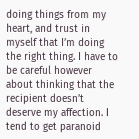doing things from my heart, and trust in myself that I’m doing the right thing. I have to be careful however about thinking that the recipient doesn’t deserve my affection. I tend to get paranoid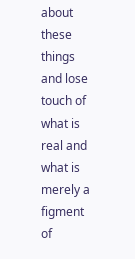about these things and lose touch of what is real and what is merely a figment of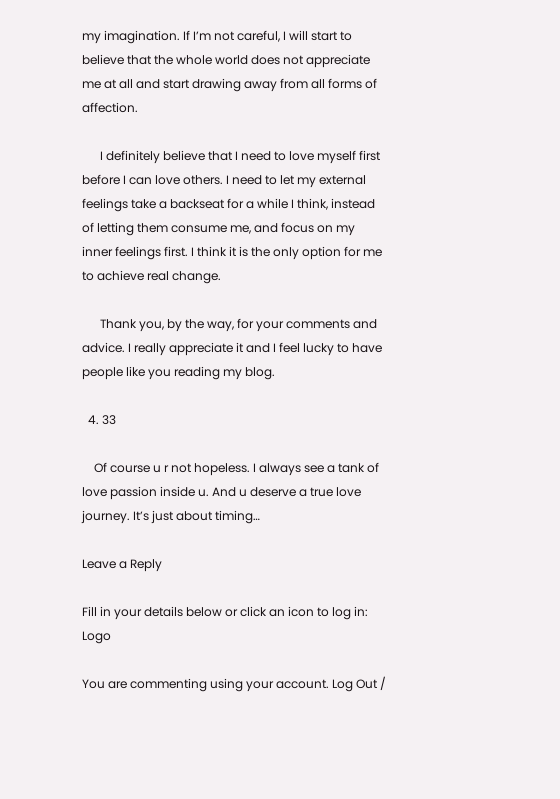my imagination. If I’m not careful, I will start to believe that the whole world does not appreciate me at all and start drawing away from all forms of affection.

      I definitely believe that I need to love myself first before I can love others. I need to let my external feelings take a backseat for a while I think, instead of letting them consume me, and focus on my inner feelings first. I think it is the only option for me to achieve real change.

      Thank you, by the way, for your comments and advice. I really appreciate it and I feel lucky to have people like you reading my blog.

  4. 33

    Of course u r not hopeless. I always see a tank of love passion inside u. And u deserve a true love journey. It’s just about timing…

Leave a Reply

Fill in your details below or click an icon to log in: Logo

You are commenting using your account. Log Out /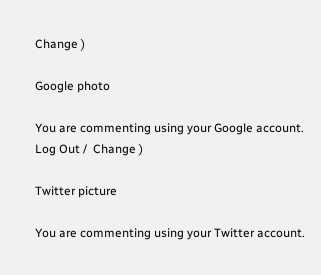Change )

Google photo

You are commenting using your Google account. Log Out /  Change )

Twitter picture

You are commenting using your Twitter account.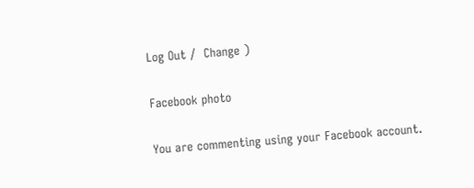Log Out /  Change )

Facebook photo

You are commenting using your Facebook account.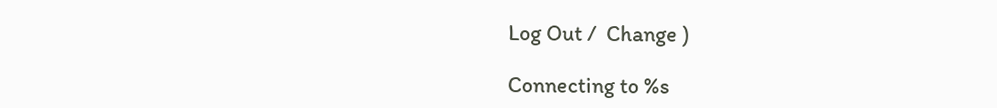Log Out /  Change )

Connecting to %s